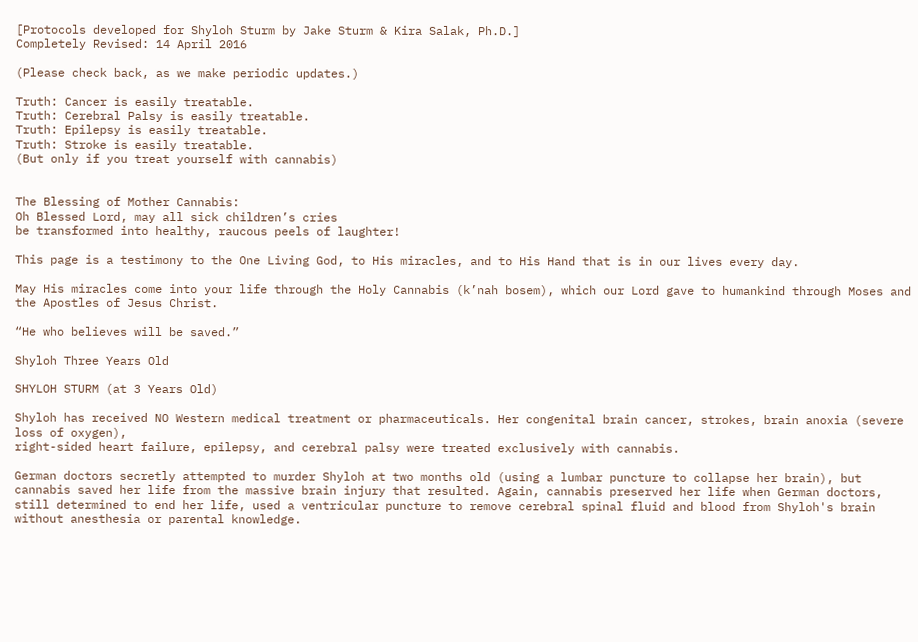[Protocols developed for Shyloh Sturm by Jake Sturm & Kira Salak, Ph.D.]
Completely Revised: 14 April 2016

(Please check back, as we make periodic updates.)

Truth: Cancer is easily treatable.
Truth: Cerebral Palsy is easily treatable.
Truth: Epilepsy is easily treatable.
Truth: Stroke is easily treatable.
(But only if you treat yourself with cannabis)


The Blessing of Mother Cannabis:
Oh Blessed Lord, may all sick children’s cries
be transformed into healthy, raucous peels of laughter!

This page is a testimony to the One Living God, to His miracles, and to His Hand that is in our lives every day.

May His miracles come into your life through the Holy Cannabis (k’nah bosem), which our Lord gave to humankind through Moses and the Apostles of Jesus Christ.

“He who believes will be saved.”

Shyloh Three Years Old

SHYLOH STURM (at 3 Years Old)

Shyloh has received NO Western medical treatment or pharmaceuticals. Her congenital brain cancer, strokes, brain anoxia (severe loss of oxygen),
right-sided heart failure, epilepsy, and cerebral palsy were treated exclusively with cannabis.

German doctors secretly attempted to murder Shyloh at two months old (using a lumbar puncture to collapse her brain), but cannabis saved her life from the massive brain injury that resulted. Again, cannabis preserved her life when German doctors, still determined to end her life, used a ventricular puncture to remove cerebral spinal fluid and blood from Shyloh's brain without anesthesia or parental knowledge.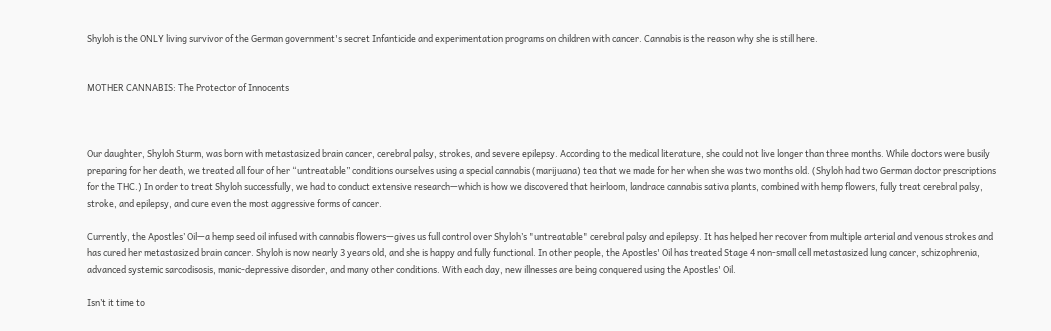Shyloh is the ONLY living survivor of the German government's secret Infanticide and experimentation programs on children with cancer. Cannabis is the reason why she is still here.


MOTHER CANNABIS: The Protector of Innocents



Our daughter, Shyloh Sturm, was born with metastasized brain cancer, cerebral palsy, strokes, and severe epilepsy. According to the medical literature, she could not live longer than three months. While doctors were busily preparing for her death, we treated all four of her “untreatable” conditions ourselves using a special cannabis (marijuana) tea that we made for her when she was two months old. (Shyloh had two German doctor prescriptions for the THC.) In order to treat Shyloh successfully, we had to conduct extensive research—which is how we discovered that heirloom, landrace cannabis sativa plants, combined with hemp flowers, fully treat cerebral palsy, stroke, and epilepsy, and cure even the most aggressive forms of cancer.

Currently, the Apostles’ Oil—a hemp seed oil infused with cannabis flowers—gives us full control over Shyloh’s "untreatable" cerebral palsy and epilepsy. It has helped her recover from multiple arterial and venous strokes and has cured her metastasized brain cancer. Shyloh is now nearly 3 years old, and she is happy and fully functional. In other people, the Apostles' Oil has treated Stage 4 non-small cell metastasized lung cancer, schizophrenia, advanced systemic sarcodisosis, manic-depressive disorder, and many other conditions. With each day, new illnesses are being conquered using the Apostles' Oil.

Isn’t it time to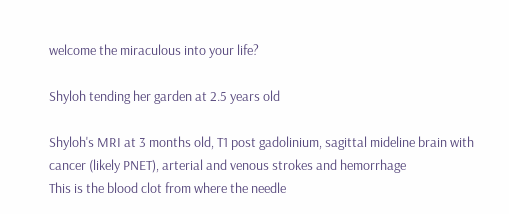welcome the miraculous into your life?

Shyloh tending her garden at 2.5 years old

Shyloh's MRI at 3 months old, T1 post gadolinium, sagittal mideline brain with cancer (likely PNET), arterial and venous strokes and hemorrhage
This is the blood clot from where the needle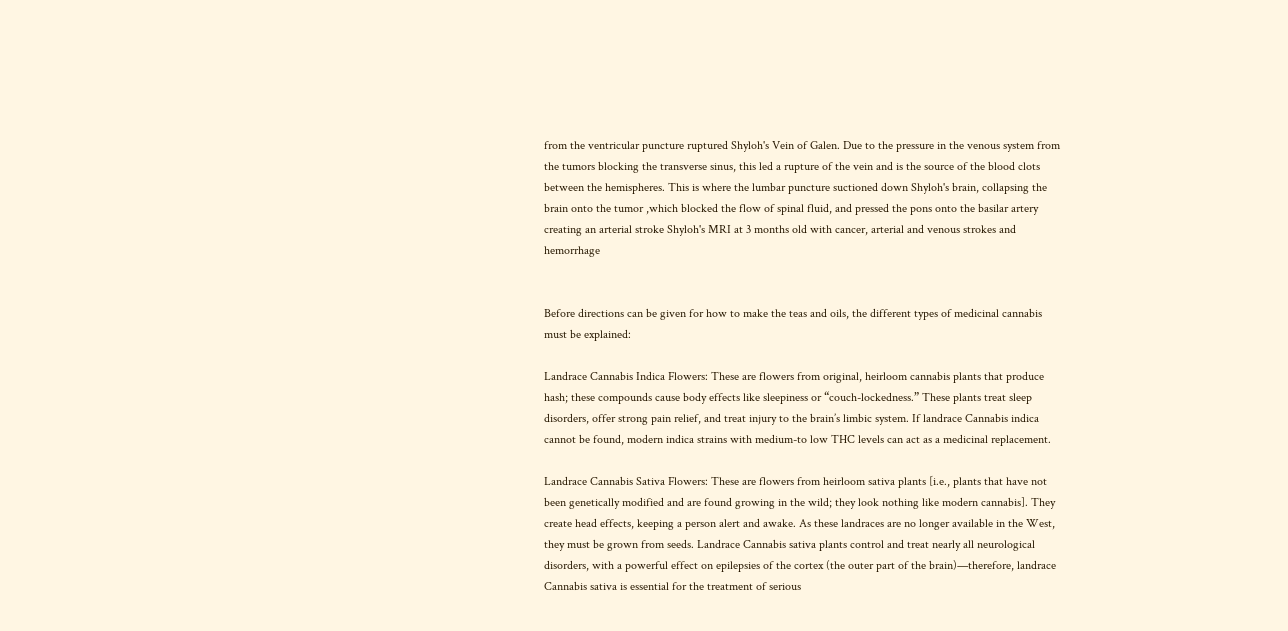from the ventricular puncture ruptured Shyloh's Vein of Galen. Due to the pressure in the venous system from the tumors blocking the transverse sinus, this led a rupture of the vein and is the source of the blood clots between the hemispheres. This is where the lumbar puncture suctioned down Shyloh's brain, collapsing the brain onto the tumor ,which blocked the flow of spinal fluid, and pressed the pons onto the basilar artery creating an arterial stroke Shyloh's MRI at 3 months old with cancer, arterial and venous strokes and hemorrhage


Before directions can be given for how to make the teas and oils, the different types of medicinal cannabis must be explained:

Landrace Cannabis Indica Flowers: These are flowers from original, heirloom cannabis plants that produce hash; these compounds cause body effects like sleepiness or “couch-lockedness.” These plants treat sleep disorders, offer strong pain relief, and treat injury to the brain’s limbic system. If landrace Cannabis indica cannot be found, modern indica strains with medium-to low THC levels can act as a medicinal replacement.

Landrace Cannabis Sativa Flowers: These are flowers from heirloom sativa plants [i.e., plants that have not been genetically modified and are found growing in the wild; they look nothing like modern cannabis]. They create head effects, keeping a person alert and awake. As these landraces are no longer available in the West, they must be grown from seeds. Landrace Cannabis sativa plants control and treat nearly all neurological disorders, with a powerful effect on epilepsies of the cortex (the outer part of the brain)—therefore, landrace Cannabis sativa is essential for the treatment of serious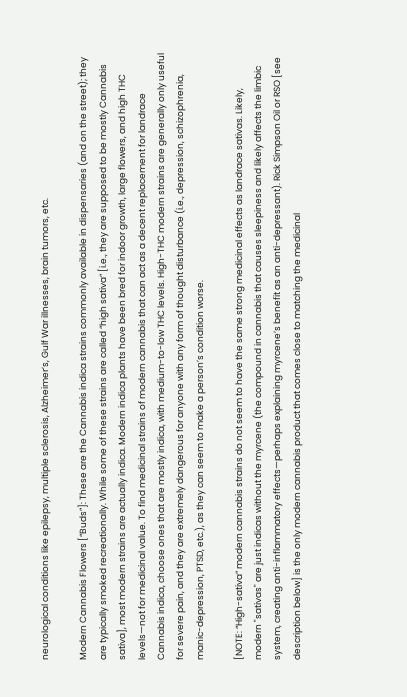neurological conditions like epilepsy, multiple sclerosis, Alzheimer’s, Gulf War illnesses, brain tumors, etc.

Modern Cannabis Flowers [“Buds”]: These are the Cannabis indica strains commonly available in dispensaries (and on the street); they are typically smoked recreationally. While some of these strains are called “high sativa” [i.e., they are supposed to be mostly Cannabis sativa], most modern strains are actually indica. Modern indica plants have been bred for indoor growth, large flowers, and high THC levels—not for medicinal value. To find medicinal strains of modern cannabis that can act as a decent replacement for landrace Cannabis indica, choose ones that are mostly indica, with medium-to-low THC levels. High-THC modern strains are generally only useful for severe pain, and they are extremely dangerous for anyone with any form of thought disturbance (i.e., depression, schizophrenia, manic-depression, PTSD, etc.), as they can seem to make a person’s condition worse.

[NOTE: “High-sativa” modern cannabis strains do not seem to have the same strong medicinal effects as landrace sativas. Likely, modern "sativas" are just indicas without the myrcene (the compound in cannabis that causes sleepiness and likely affects the limbic system, creating anti-inflammatory effects—perhaps explaining myrcene’s benefit as an anti-depressant). Rick Simpson Oil or RSO [see description below] is the only modern cannabis product that comes close to matching the medicinal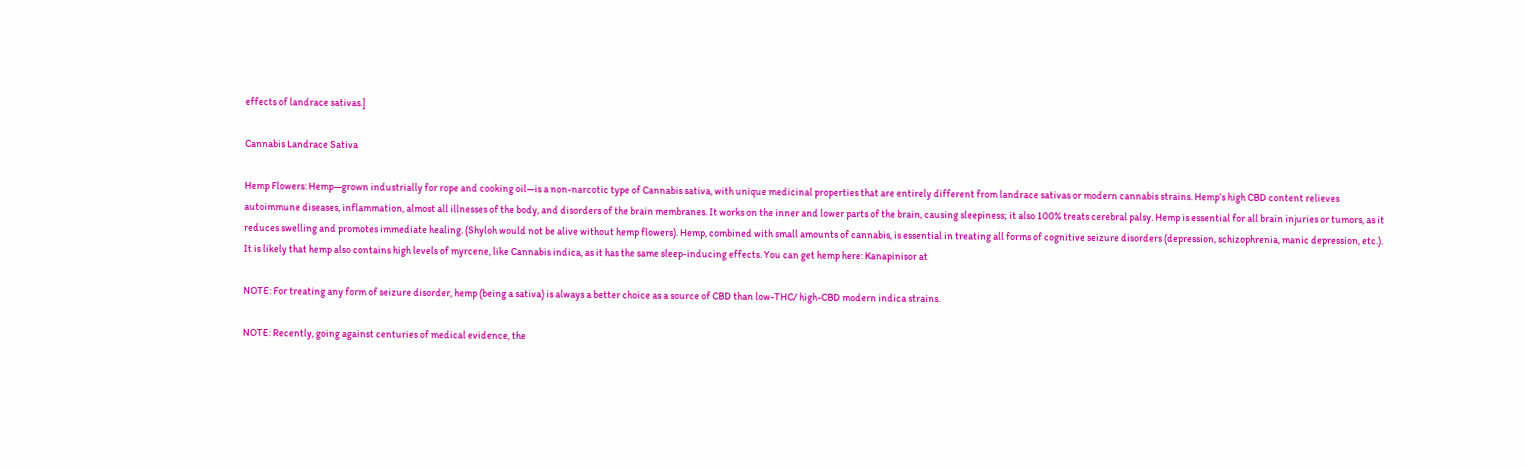effects of landrace sativas.]

Cannabis Landrace Sativa

Hemp Flowers: Hemp—grown industrially for rope and cooking oil—is a non-narcotic type of Cannabis sativa, with unique medicinal properties that are entirely different from landrace sativas or modern cannabis strains. Hemp’s high CBD content relieves autoimmune diseases, inflammation, almost all illnesses of the body, and disorders of the brain membranes. It works on the inner and lower parts of the brain, causing sleepiness; it also 100% treats cerebral palsy. Hemp is essential for all brain injuries or tumors, as it reduces swelling and promotes immediate healing. (Shyloh would not be alive without hemp flowers). Hemp, combined with small amounts of cannabis, is essential in treating all forms of cognitive seizure disorders (depression, schizophrenia, manic depression, etc.). It is likely that hemp also contains high levels of myrcene, like Cannabis indica, as it has the same sleep-inducing effects. You can get hemp here: Kanapinisor at

NOTE: For treating any form of seizure disorder, hemp (being a sativa) is always a better choice as a source of CBD than low-THC/ high-CBD modern indica strains.

NOTE: Recently, going against centuries of medical evidence, the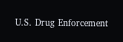U.S. Drug Enforcement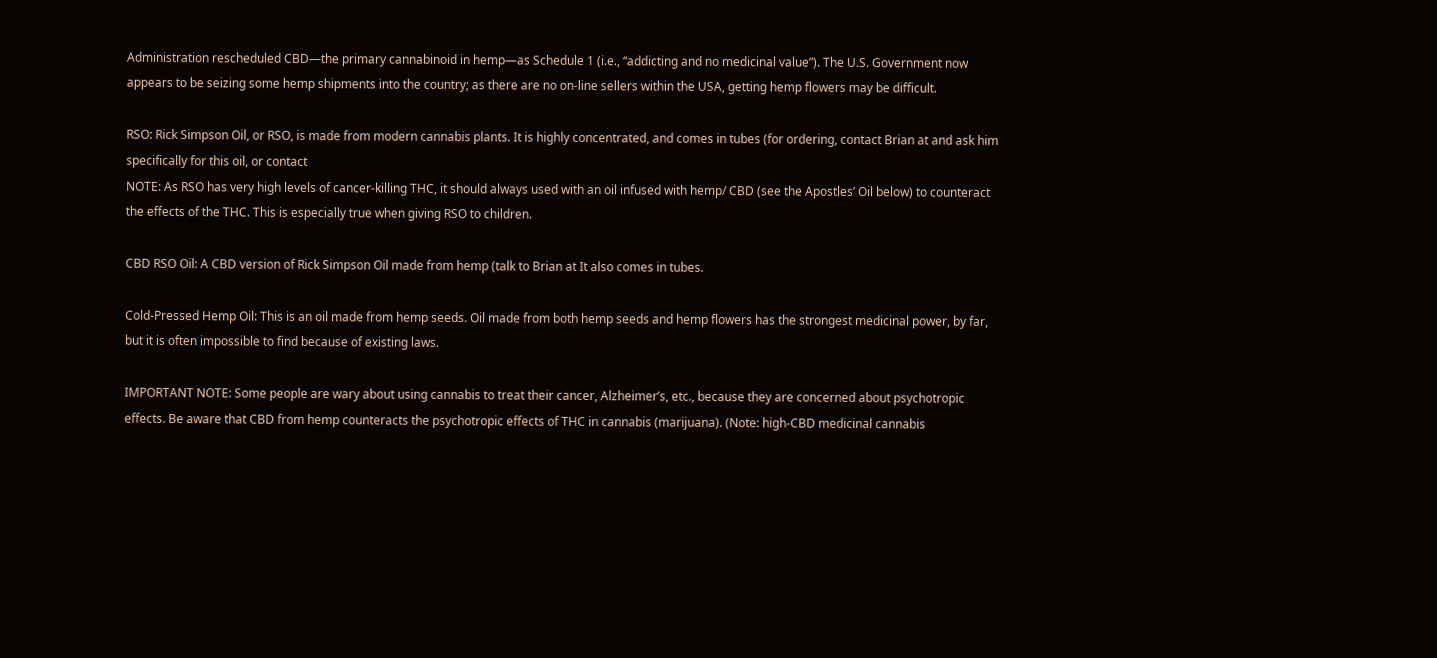Administration rescheduled CBD—the primary cannabinoid in hemp—as Schedule 1 (i.e., “addicting and no medicinal value”). The U.S. Government now appears to be seizing some hemp shipments into the country; as there are no on-line sellers within the USA, getting hemp flowers may be difficult.

RSO: Rick Simpson Oil, or RSO, is made from modern cannabis plants. It is highly concentrated, and comes in tubes (for ordering, contact Brian at and ask him specifically for this oil, or contact
NOTE: As RSO has very high levels of cancer-killing THC, it should always used with an oil infused with hemp/ CBD (see the Apostles’ Oil below) to counteract the effects of the THC. This is especially true when giving RSO to children.

CBD RSO Oil: A CBD version of Rick Simpson Oil made from hemp (talk to Brian at It also comes in tubes.

Cold-Pressed Hemp Oil: This is an oil made from hemp seeds. Oil made from both hemp seeds and hemp flowers has the strongest medicinal power, by far, but it is often impossible to find because of existing laws.

IMPORTANT NOTE: Some people are wary about using cannabis to treat their cancer, Alzheimer’s, etc., because they are concerned about psychotropic effects. Be aware that CBD from hemp counteracts the psychotropic effects of THC in cannabis (marijuana). (Note: high-CBD medicinal cannabis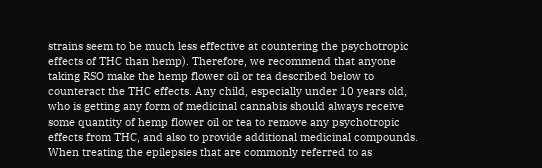strains seem to be much less effective at countering the psychotropic effects of THC than hemp). Therefore, we recommend that anyone taking RSO make the hemp flower oil or tea described below to counteract the THC effects. Any child, especially under 10 years old, who is getting any form of medicinal cannabis should always receive some quantity of hemp flower oil or tea to remove any psychotropic effects from THC, and also to provide additional medicinal compounds. When treating the epilepsies that are commonly referred to as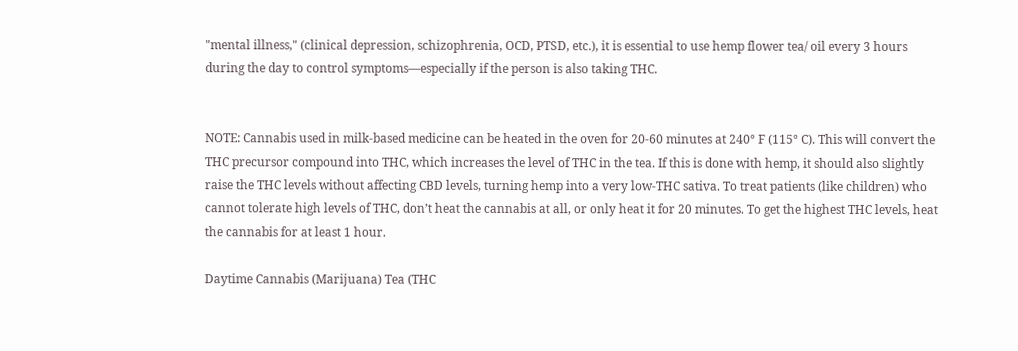"mental illness," (clinical depression, schizophrenia, OCD, PTSD, etc.), it is essential to use hemp flower tea/ oil every 3 hours during the day to control symptoms—especially if the person is also taking THC.


NOTE: Cannabis used in milk-based medicine can be heated in the oven for 20-60 minutes at 240° F (115° C). This will convert the THC precursor compound into THC, which increases the level of THC in the tea. If this is done with hemp, it should also slightly raise the THC levels without affecting CBD levels, turning hemp into a very low-THC sativa. To treat patients (like children) who cannot tolerate high levels of THC, don’t heat the cannabis at all, or only heat it for 20 minutes. To get the highest THC levels, heat the cannabis for at least 1 hour.

Daytime Cannabis (Marijuana) Tea (THC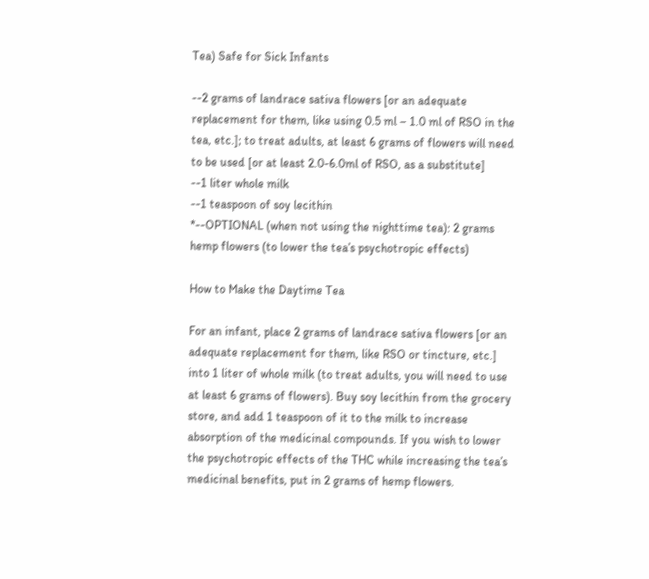Tea) Safe for Sick Infants

--2 grams of landrace sativa flowers [or an adequate replacement for them, like using 0.5 ml – 1.0 ml of RSO in the tea, etc.]; to treat adults, at least 6 grams of flowers will need to be used [or at least 2.0-6.0ml of RSO, as a substitute]
--1 liter whole milk
--1 teaspoon of soy lecithin
*--OPTIONAL (when not using the nighttime tea): 2 grams hemp flowers (to lower the tea’s psychotropic effects)

How to Make the Daytime Tea

For an infant, place 2 grams of landrace sativa flowers [or an adequate replacement for them, like RSO or tincture, etc.] into 1 liter of whole milk (to treat adults, you will need to use at least 6 grams of flowers). Buy soy lecithin from the grocery store, and add 1 teaspoon of it to the milk to increase absorption of the medicinal compounds. If you wish to lower the psychotropic effects of the THC while increasing the tea’s medicinal benefits, put in 2 grams of hemp flowers.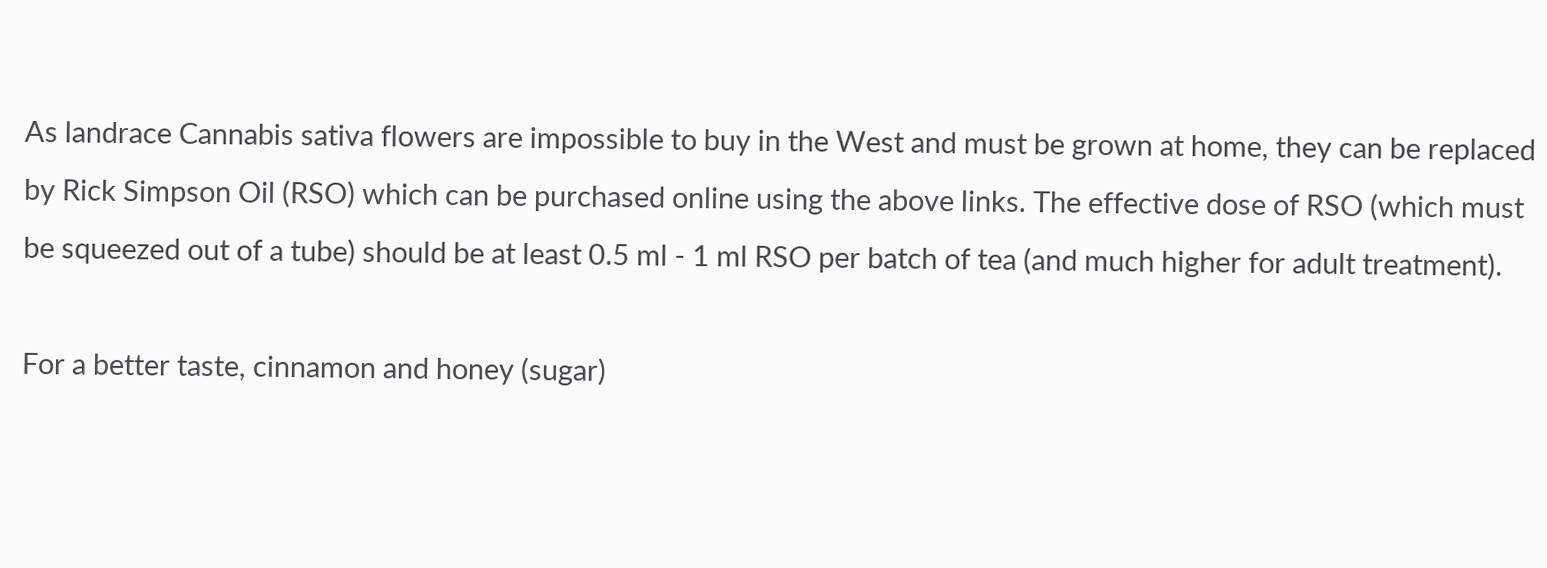As landrace Cannabis sativa flowers are impossible to buy in the West and must be grown at home, they can be replaced by Rick Simpson Oil (RSO) which can be purchased online using the above links. The effective dose of RSO (which must be squeezed out of a tube) should be at least 0.5 ml - 1 ml RSO per batch of tea (and much higher for adult treatment).

For a better taste, cinnamon and honey (sugar)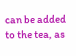can be added to the tea, as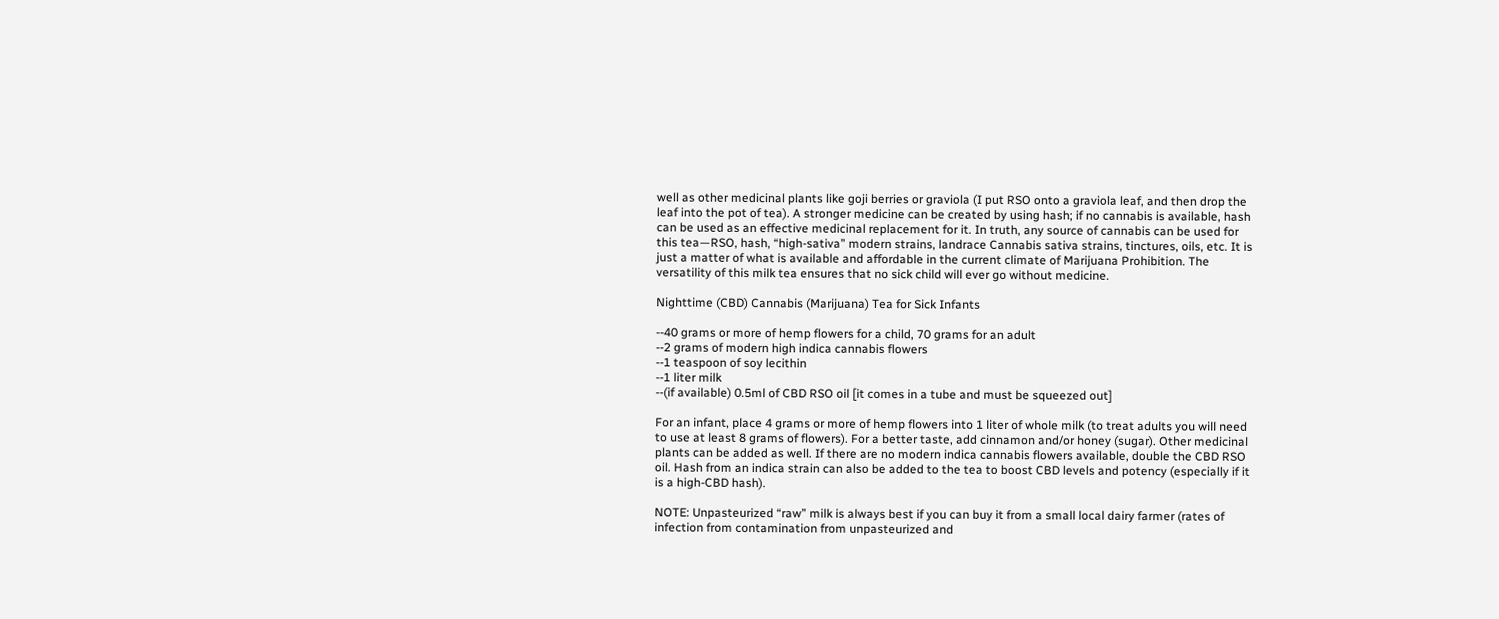well as other medicinal plants like goji berries or graviola (I put RSO onto a graviola leaf, and then drop the leaf into the pot of tea). A stronger medicine can be created by using hash; if no cannabis is available, hash can be used as an effective medicinal replacement for it. In truth, any source of cannabis can be used for this tea—RSO, hash, “high-sativa” modern strains, landrace Cannabis sativa strains, tinctures, oils, etc. It is just a matter of what is available and affordable in the current climate of Marijuana Prohibition. The versatility of this milk tea ensures that no sick child will ever go without medicine.

Nighttime (CBD) Cannabis (Marijuana) Tea for Sick Infants

--40 grams or more of hemp flowers for a child, 70 grams for an adult
--2 grams of modern high indica cannabis flowers
--1 teaspoon of soy lecithin
--1 liter milk
--(if available) 0.5ml of CBD RSO oil [it comes in a tube and must be squeezed out]

For an infant, place 4 grams or more of hemp flowers into 1 liter of whole milk (to treat adults you will need to use at least 8 grams of flowers). For a better taste, add cinnamon and/or honey (sugar). Other medicinal plants can be added as well. If there are no modern indica cannabis flowers available, double the CBD RSO oil. Hash from an indica strain can also be added to the tea to boost CBD levels and potency (especially if it is a high-CBD hash).

NOTE: Unpasteurized “raw” milk is always best if you can buy it from a small local dairy farmer (rates of infection from contamination from unpasteurized and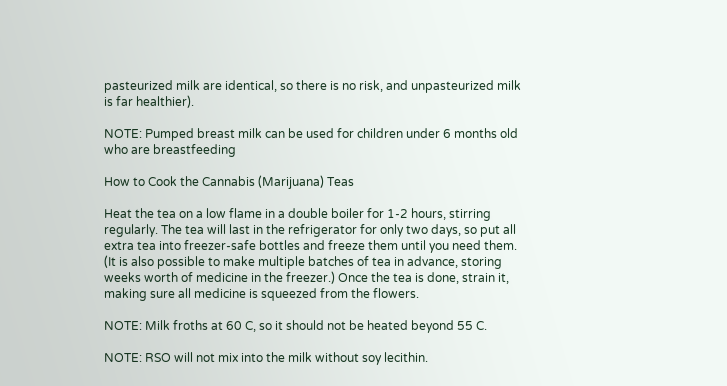pasteurized milk are identical, so there is no risk, and unpasteurized milk is far healthier).

NOTE: Pumped breast milk can be used for children under 6 months old who are breastfeeding

How to Cook the Cannabis (Marijuana) Teas

Heat the tea on a low flame in a double boiler for 1-2 hours, stirring regularly. The tea will last in the refrigerator for only two days, so put all extra tea into freezer-safe bottles and freeze them until you need them. (It is also possible to make multiple batches of tea in advance, storing weeks worth of medicine in the freezer.) Once the tea is done, strain it, making sure all medicine is squeezed from the flowers.

NOTE: Milk froths at 60 C, so it should not be heated beyond 55 C.

NOTE: RSO will not mix into the milk without soy lecithin.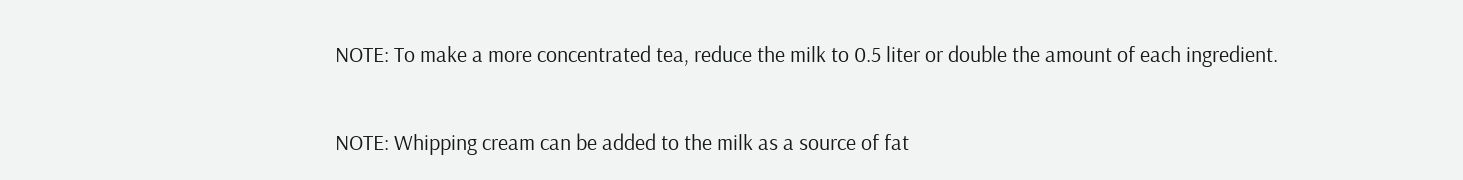NOTE: To make a more concentrated tea, reduce the milk to 0.5 liter or double the amount of each ingredient.

NOTE: Whipping cream can be added to the milk as a source of fat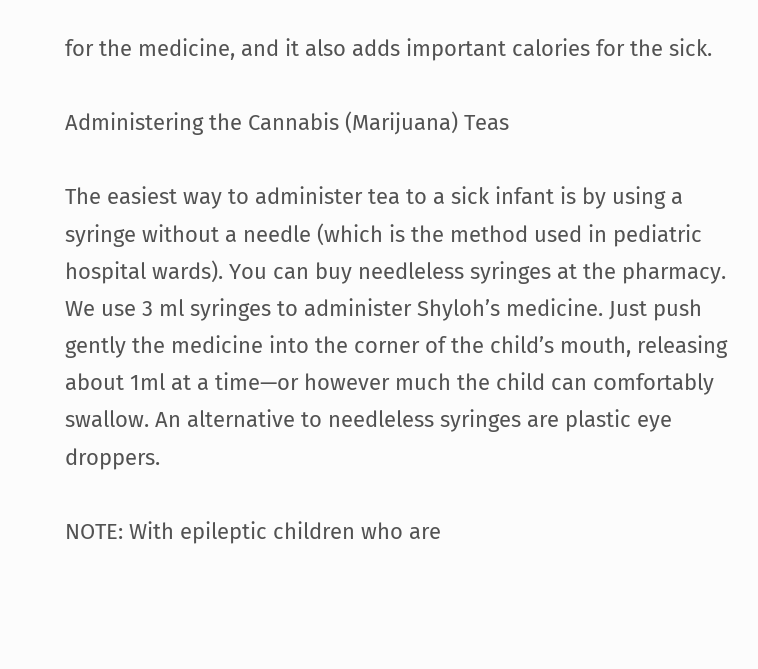for the medicine, and it also adds important calories for the sick.

Administering the Cannabis (Marijuana) Teas

The easiest way to administer tea to a sick infant is by using a syringe without a needle (which is the method used in pediatric hospital wards). You can buy needleless syringes at the pharmacy. We use 3 ml syringes to administer Shyloh’s medicine. Just push gently the medicine into the corner of the child’s mouth, releasing about 1ml at a time—or however much the child can comfortably swallow. An alternative to needleless syringes are plastic eye droppers.

NOTE: With epileptic children who are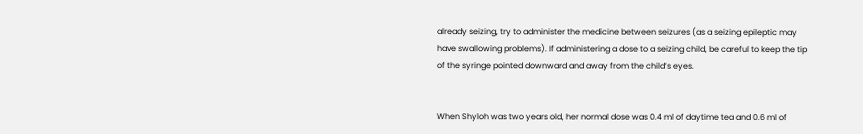already seizing, try to administer the medicine between seizures (as a seizing epileptic may have swallowing problems). If administering a dose to a seizing child, be careful to keep the tip of the syringe pointed downward and away from the child’s eyes.


When Shyloh was two years old, her normal dose was 0.4 ml of daytime tea and 0.6 ml of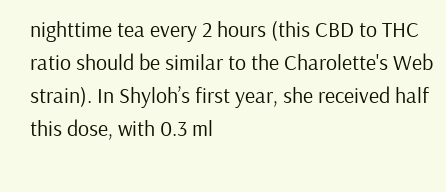nighttime tea every 2 hours (this CBD to THC ratio should be similar to the Charolette's Web strain). In Shyloh’s first year, she received half this dose, with 0.3 ml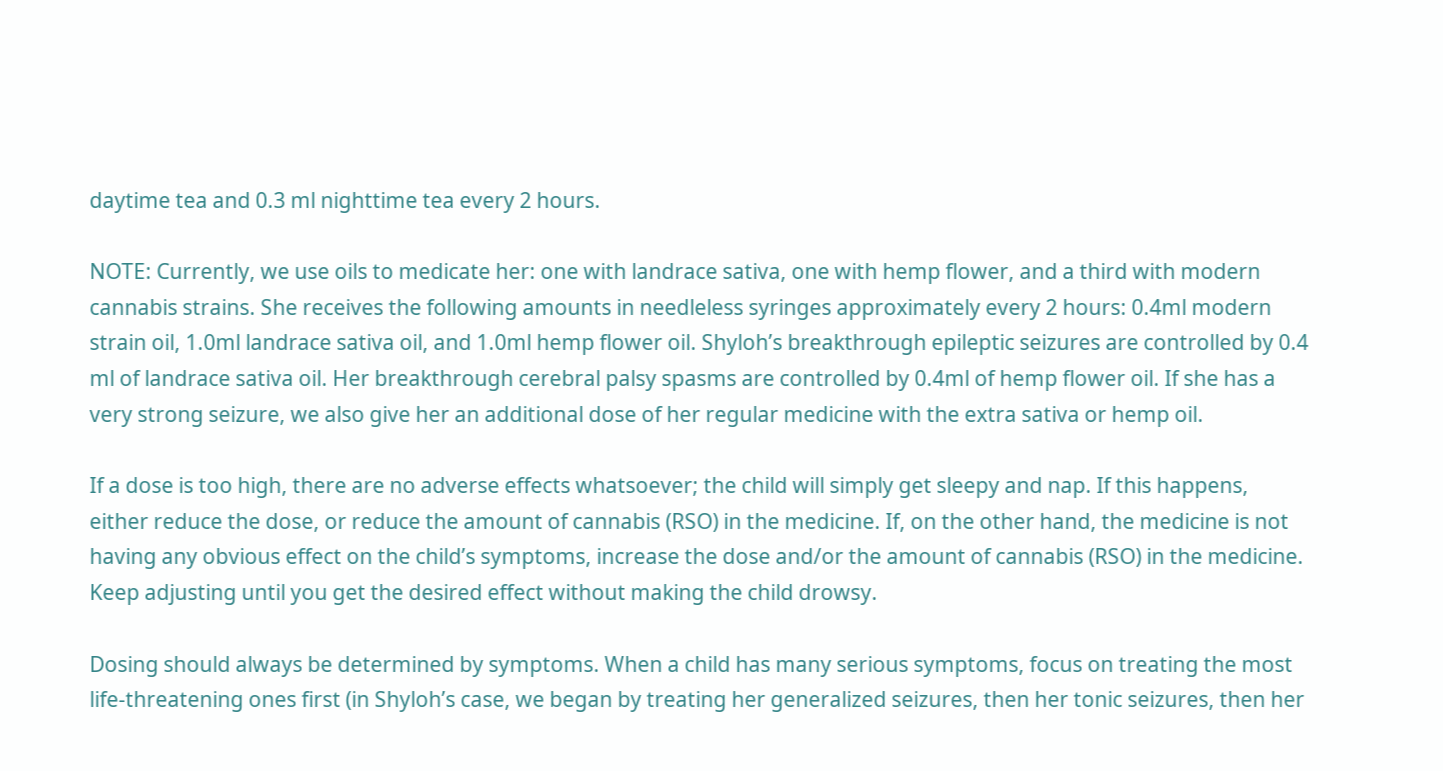daytime tea and 0.3 ml nighttime tea every 2 hours.

NOTE: Currently, we use oils to medicate her: one with landrace sativa, one with hemp flower, and a third with modern cannabis strains. She receives the following amounts in needleless syringes approximately every 2 hours: 0.4ml modern strain oil, 1.0ml landrace sativa oil, and 1.0ml hemp flower oil. Shyloh’s breakthrough epileptic seizures are controlled by 0.4 ml of landrace sativa oil. Her breakthrough cerebral palsy spasms are controlled by 0.4ml of hemp flower oil. If she has a very strong seizure, we also give her an additional dose of her regular medicine with the extra sativa or hemp oil.

If a dose is too high, there are no adverse effects whatsoever; the child will simply get sleepy and nap. If this happens, either reduce the dose, or reduce the amount of cannabis (RSO) in the medicine. If, on the other hand, the medicine is not having any obvious effect on the child’s symptoms, increase the dose and/or the amount of cannabis (RSO) in the medicine. Keep adjusting until you get the desired effect without making the child drowsy.

Dosing should always be determined by symptoms. When a child has many serious symptoms, focus on treating the most life-threatening ones first (in Shyloh’s case, we began by treating her generalized seizures, then her tonic seizures, then her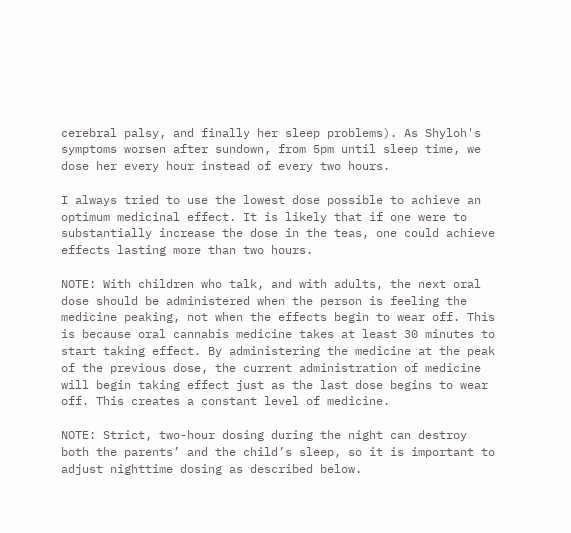cerebral palsy, and finally her sleep problems). As Shyloh's symptoms worsen after sundown, from 5pm until sleep time, we dose her every hour instead of every two hours.

I always tried to use the lowest dose possible to achieve an optimum medicinal effect. It is likely that if one were to substantially increase the dose in the teas, one could achieve effects lasting more than two hours.

NOTE: With children who talk, and with adults, the next oral dose should be administered when the person is feeling the medicine peaking, not when the effects begin to wear off. This is because oral cannabis medicine takes at least 30 minutes to start taking effect. By administering the medicine at the peak of the previous dose, the current administration of medicine will begin taking effect just as the last dose begins to wear off. This creates a constant level of medicine.

NOTE: Strict, two-hour dosing during the night can destroy both the parents’ and the child’s sleep, so it is important to adjust nighttime dosing as described below.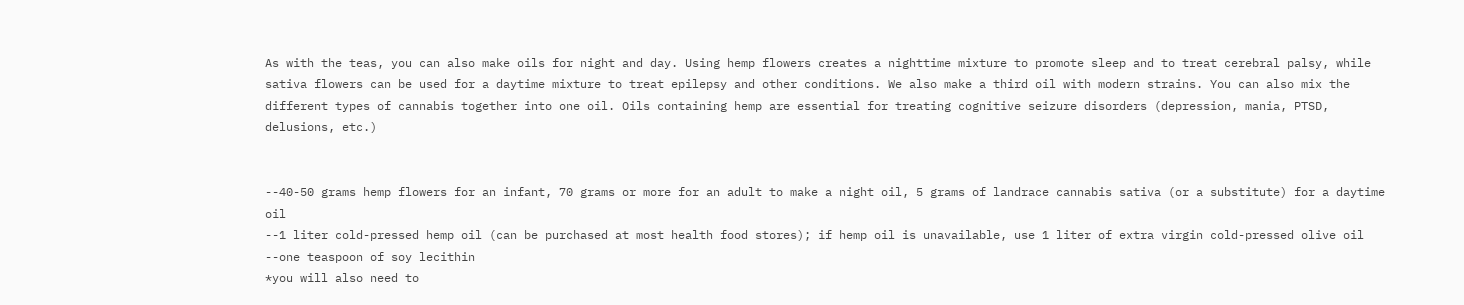As with the teas, you can also make oils for night and day. Using hemp flowers creates a nighttime mixture to promote sleep and to treat cerebral palsy, while sativa flowers can be used for a daytime mixture to treat epilepsy and other conditions. We also make a third oil with modern strains. You can also mix the different types of cannabis together into one oil. Oils containing hemp are essential for treating cognitive seizure disorders (depression, mania, PTSD, delusions, etc.)


--40-50 grams hemp flowers for an infant, 70 grams or more for an adult to make a night oil, 5 grams of landrace cannabis sativa (or a substitute) for a daytime oil
--1 liter cold-pressed hemp oil (can be purchased at most health food stores); if hemp oil is unavailable, use 1 liter of extra virgin cold-pressed olive oil
--one teaspoon of soy lecithin
*you will also need to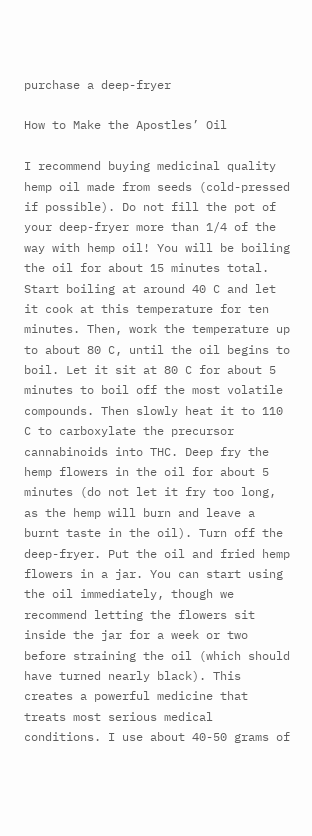purchase a deep-fryer

How to Make the Apostles’ Oil

I recommend buying medicinal quality hemp oil made from seeds (cold-pressed if possible). Do not fill the pot of your deep-fryer more than 1/4 of the way with hemp oil! You will be boiling the oil for about 15 minutes total. Start boiling at around 40 C and let it cook at this temperature for ten minutes. Then, work the temperature up to about 80 C, until the oil begins to boil. Let it sit at 80 C for about 5 minutes to boil off the most volatile compounds. Then slowly heat it to 110 C to carboxylate the precursor cannabinoids into THC. Deep fry the hemp flowers in the oil for about 5 minutes (do not let it fry too long, as the hemp will burn and leave a burnt taste in the oil). Turn off the deep-fryer. Put the oil and fried hemp flowers in a jar. You can start using the oil immediately, though we recommend letting the flowers sit inside the jar for a week or two before straining the oil (which should have turned nearly black). This creates a powerful medicine that treats most serious medical conditions. I use about 40-50 grams of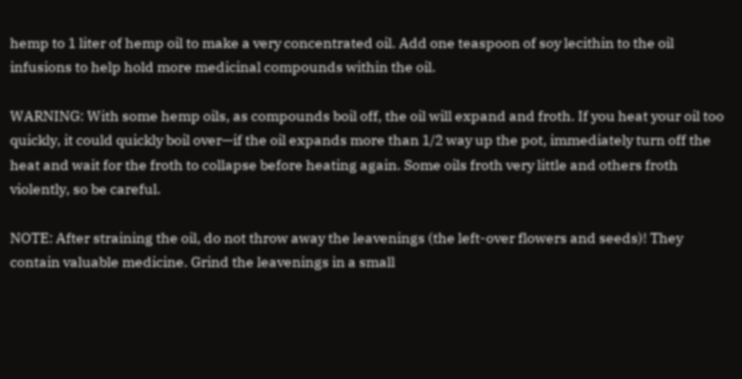hemp to 1 liter of hemp oil to make a very concentrated oil. Add one teaspoon of soy lecithin to the oil infusions to help hold more medicinal compounds within the oil.

WARNING: With some hemp oils, as compounds boil off, the oil will expand and froth. If you heat your oil too quickly, it could quickly boil over—if the oil expands more than 1/2 way up the pot, immediately turn off the heat and wait for the froth to collapse before heating again. Some oils froth very little and others froth violently, so be careful.

NOTE: After straining the oil, do not throw away the leavenings (the left-over flowers and seeds)! They contain valuable medicine. Grind the leavenings in a small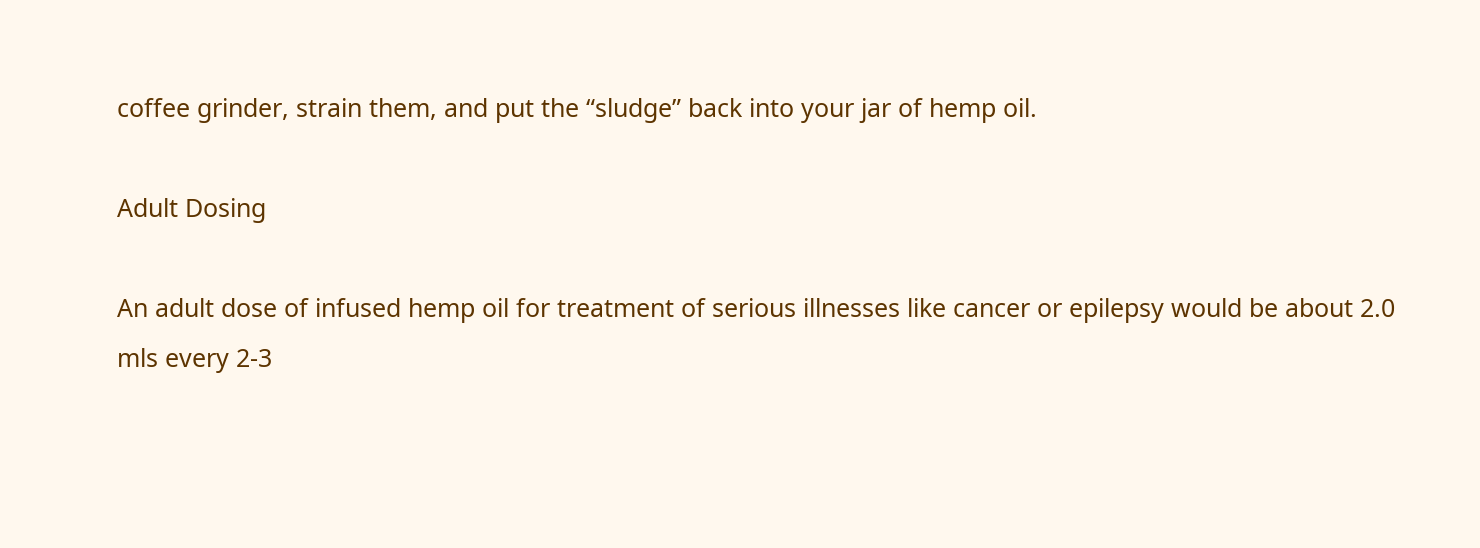coffee grinder, strain them, and put the “sludge” back into your jar of hemp oil.

Adult Dosing

An adult dose of infused hemp oil for treatment of serious illnesses like cancer or epilepsy would be about 2.0 mls every 2-3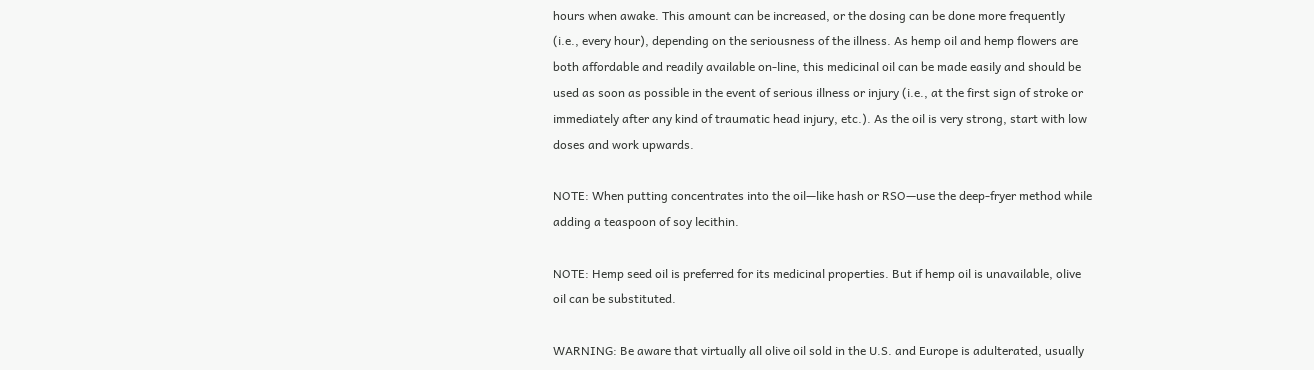hours when awake. This amount can be increased, or the dosing can be done more frequently (i.e., every hour), depending on the seriousness of the illness. As hemp oil and hemp flowers are both affordable and readily available on-line, this medicinal oil can be made easily and should be used as soon as possible in the event of serious illness or injury (i.e., at the first sign of stroke or immediately after any kind of traumatic head injury, etc.). As the oil is very strong, start with low doses and work upwards.

NOTE: When putting concentrates into the oil—like hash or RSO—use the deep-fryer method while adding a teaspoon of soy lecithin.

NOTE: Hemp seed oil is preferred for its medicinal properties. But if hemp oil is unavailable, olive oil can be substituted.

WARNING: Be aware that virtually all olive oil sold in the U.S. and Europe is adulterated, usually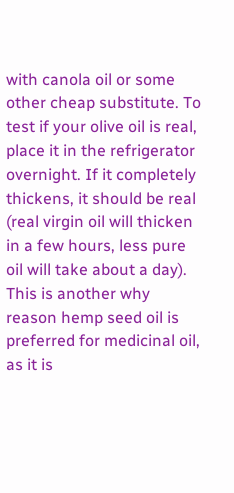with canola oil or some other cheap substitute. To test if your olive oil is real, place it in the refrigerator overnight. If it completely thickens, it should be real (real virgin oil will thicken in a few hours, less pure oil will take about a day). This is another why reason hemp seed oil is preferred for medicinal oil, as it is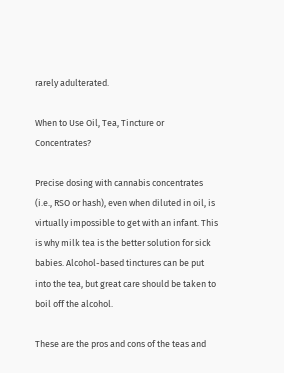rarely adulterated.

When to Use Oil, Tea, Tincture or Concentrates?

Precise dosing with cannabis concentrates (i.e., RSO or hash), even when diluted in oil, is virtually impossible to get with an infant. This is why milk tea is the better solution for sick babies. Alcohol-based tinctures can be put into the tea, but great care should be taken to boil off the alcohol.

These are the pros and cons of the teas and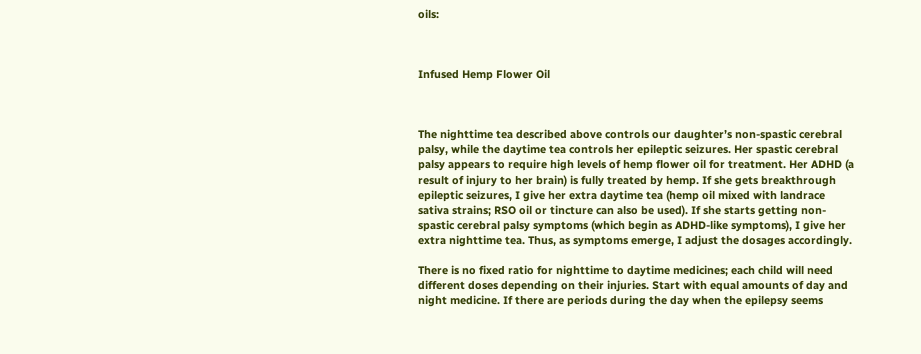oils:



Infused Hemp Flower Oil



The nighttime tea described above controls our daughter’s non-spastic cerebral palsy, while the daytime tea controls her epileptic seizures. Her spastic cerebral palsy appears to require high levels of hemp flower oil for treatment. Her ADHD (a result of injury to her brain) is fully treated by hemp. If she gets breakthrough epileptic seizures, I give her extra daytime tea (hemp oil mixed with landrace sativa strains; RSO oil or tincture can also be used). If she starts getting non-spastic cerebral palsy symptoms (which begin as ADHD-like symptoms), I give her extra nighttime tea. Thus, as symptoms emerge, I adjust the dosages accordingly.

There is no fixed ratio for nighttime to daytime medicines; each child will need different doses depending on their injuries. Start with equal amounts of day and night medicine. If there are periods during the day when the epilepsy seems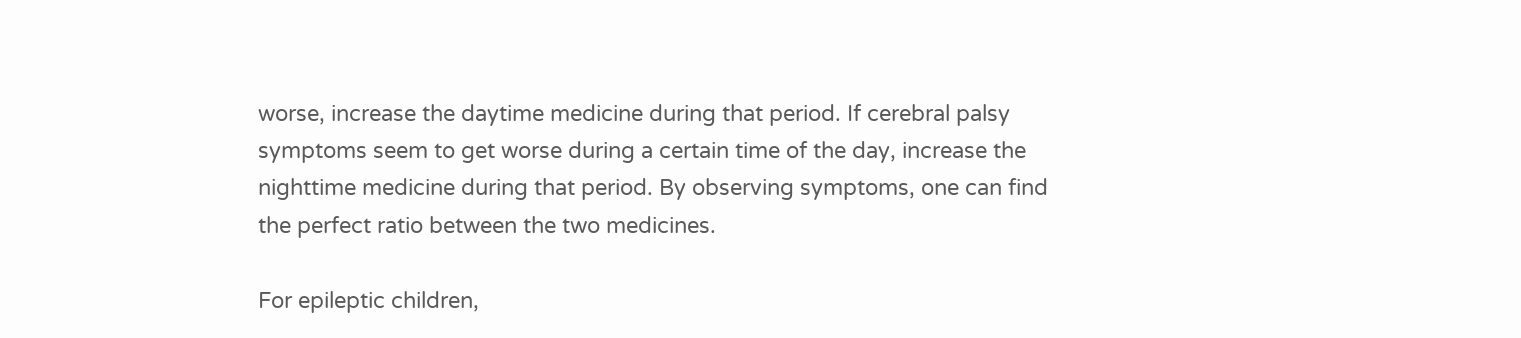worse, increase the daytime medicine during that period. If cerebral palsy symptoms seem to get worse during a certain time of the day, increase the nighttime medicine during that period. By observing symptoms, one can find the perfect ratio between the two medicines.

For epileptic children,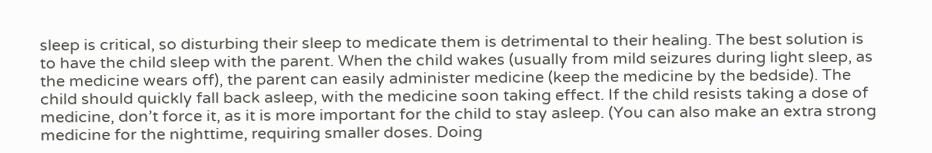sleep is critical, so disturbing their sleep to medicate them is detrimental to their healing. The best solution is to have the child sleep with the parent. When the child wakes (usually from mild seizures during light sleep, as the medicine wears off), the parent can easily administer medicine (keep the medicine by the bedside). The child should quickly fall back asleep, with the medicine soon taking effect. If the child resists taking a dose of medicine, don’t force it, as it is more important for the child to stay asleep. (You can also make an extra strong medicine for the nighttime, requiring smaller doses. Doing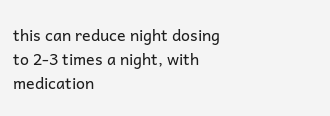this can reduce night dosing to 2-3 times a night, with medication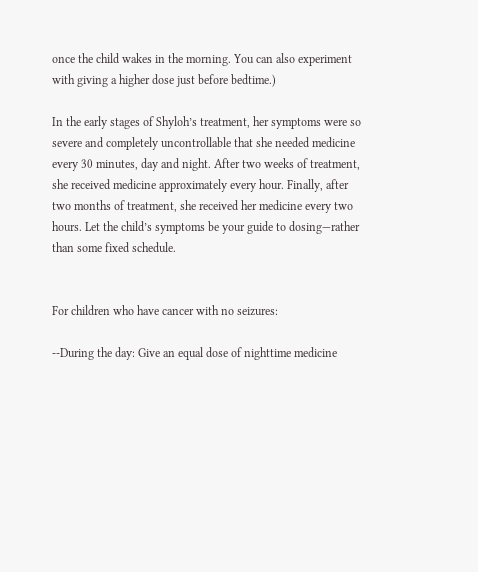once the child wakes in the morning. You can also experiment with giving a higher dose just before bedtime.)

In the early stages of Shyloh’s treatment, her symptoms were so severe and completely uncontrollable that she needed medicine every 30 minutes, day and night. After two weeks of treatment, she received medicine approximately every hour. Finally, after two months of treatment, she received her medicine every two hours. Let the child’s symptoms be your guide to dosing—rather than some fixed schedule.


For children who have cancer with no seizures:

--During the day: Give an equal dose of nighttime medicine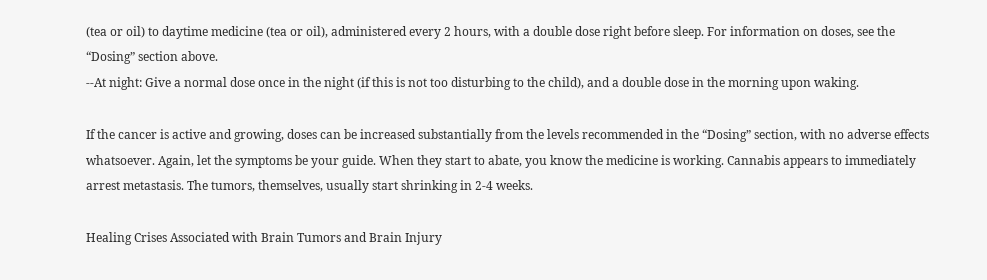(tea or oil) to daytime medicine (tea or oil), administered every 2 hours, with a double dose right before sleep. For information on doses, see the “Dosing” section above.
--At night: Give a normal dose once in the night (if this is not too disturbing to the child), and a double dose in the morning upon waking.

If the cancer is active and growing, doses can be increased substantially from the levels recommended in the “Dosing” section, with no adverse effects whatsoever. Again, let the symptoms be your guide. When they start to abate, you know the medicine is working. Cannabis appears to immediately arrest metastasis. The tumors, themselves, usually start shrinking in 2-4 weeks.

Healing Crises Associated with Brain Tumors and Brain Injury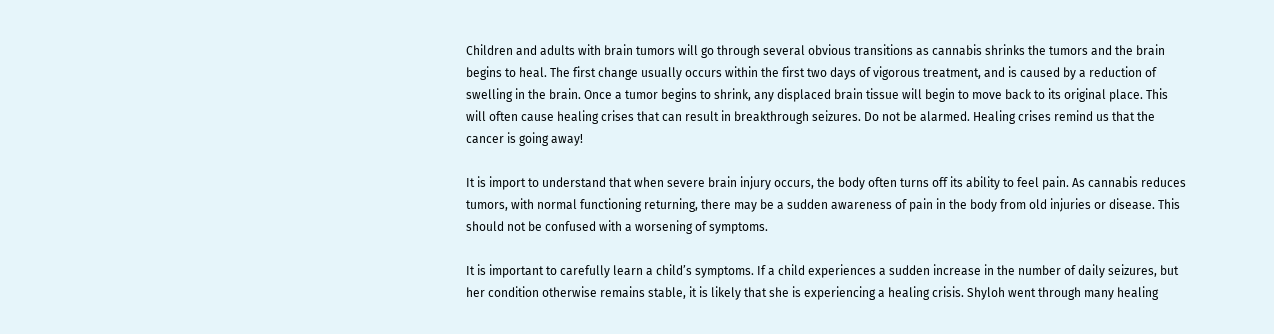Children and adults with brain tumors will go through several obvious transitions as cannabis shrinks the tumors and the brain begins to heal. The first change usually occurs within the first two days of vigorous treatment, and is caused by a reduction of swelling in the brain. Once a tumor begins to shrink, any displaced brain tissue will begin to move back to its original place. This will often cause healing crises that can result in breakthrough seizures. Do not be alarmed. Healing crises remind us that the cancer is going away!

It is import to understand that when severe brain injury occurs, the body often turns off its ability to feel pain. As cannabis reduces tumors, with normal functioning returning, there may be a sudden awareness of pain in the body from old injuries or disease. This should not be confused with a worsening of symptoms.

It is important to carefully learn a child’s symptoms. If a child experiences a sudden increase in the number of daily seizures, but her condition otherwise remains stable, it is likely that she is experiencing a healing crisis. Shyloh went through many healing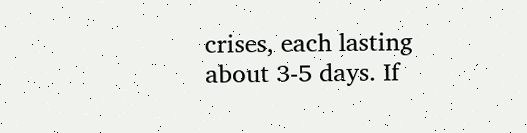crises, each lasting about 3-5 days. If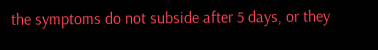the symptoms do not subside after 5 days, or they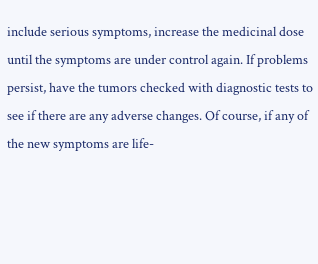include serious symptoms, increase the medicinal dose until the symptoms are under control again. If problems persist, have the tumors checked with diagnostic tests to see if there are any adverse changes. Of course, if any of the new symptoms are life-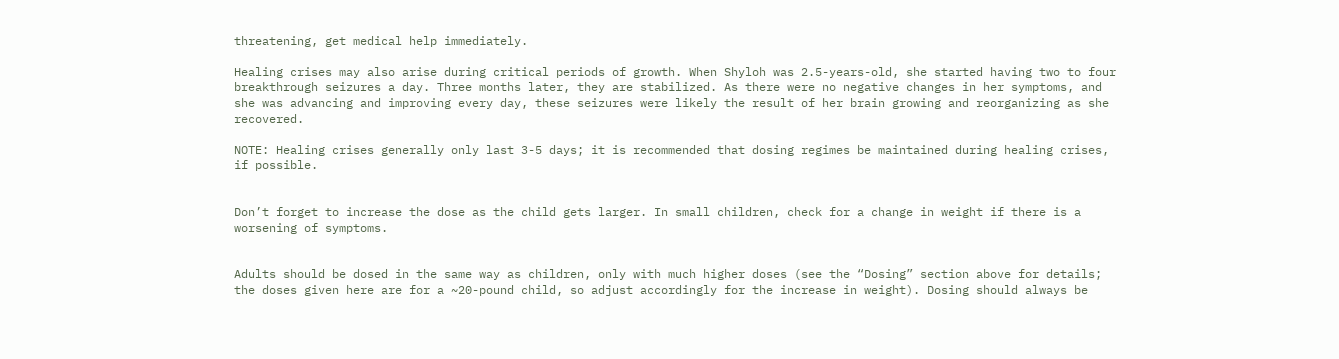threatening, get medical help immediately.

Healing crises may also arise during critical periods of growth. When Shyloh was 2.5-years-old, she started having two to four breakthrough seizures a day. Three months later, they are stabilized. As there were no negative changes in her symptoms, and she was advancing and improving every day, these seizures were likely the result of her brain growing and reorganizing as she recovered.

NOTE: Healing crises generally only last 3-5 days; it is recommended that dosing regimes be maintained during healing crises, if possible.


Don’t forget to increase the dose as the child gets larger. In small children, check for a change in weight if there is a worsening of symptoms.


Adults should be dosed in the same way as children, only with much higher doses (see the “Dosing” section above for details; the doses given here are for a ~20-pound child, so adjust accordingly for the increase in weight). Dosing should always be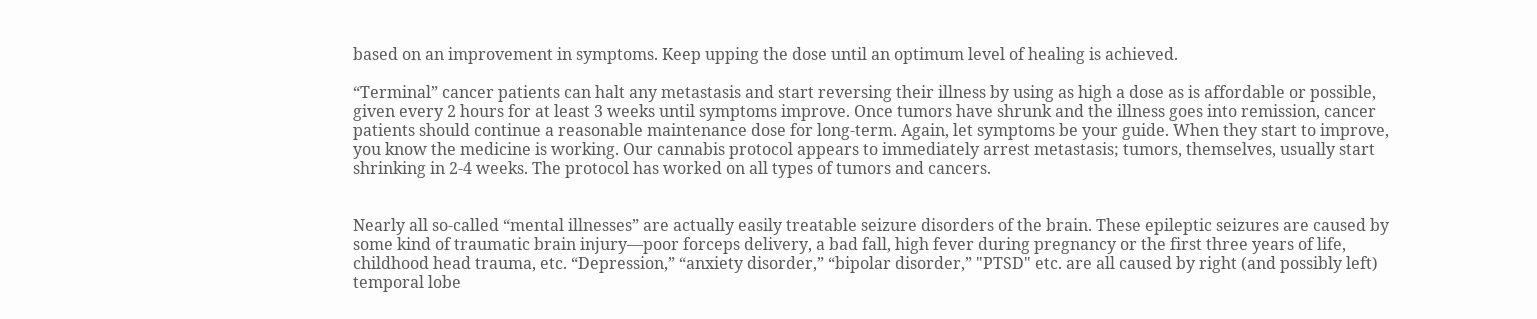based on an improvement in symptoms. Keep upping the dose until an optimum level of healing is achieved.

“Terminal” cancer patients can halt any metastasis and start reversing their illness by using as high a dose as is affordable or possible, given every 2 hours for at least 3 weeks until symptoms improve. Once tumors have shrunk and the illness goes into remission, cancer patients should continue a reasonable maintenance dose for long-term. Again, let symptoms be your guide. When they start to improve, you know the medicine is working. Our cannabis protocol appears to immediately arrest metastasis; tumors, themselves, usually start shrinking in 2-4 weeks. The protocol has worked on all types of tumors and cancers.


Nearly all so-called “mental illnesses” are actually easily treatable seizure disorders of the brain. These epileptic seizures are caused by some kind of traumatic brain injury—poor forceps delivery, a bad fall, high fever during pregnancy or the first three years of life, childhood head trauma, etc. “Depression,” “anxiety disorder,” “bipolar disorder,” "PTSD" etc. are all caused by right (and possibly left) temporal lobe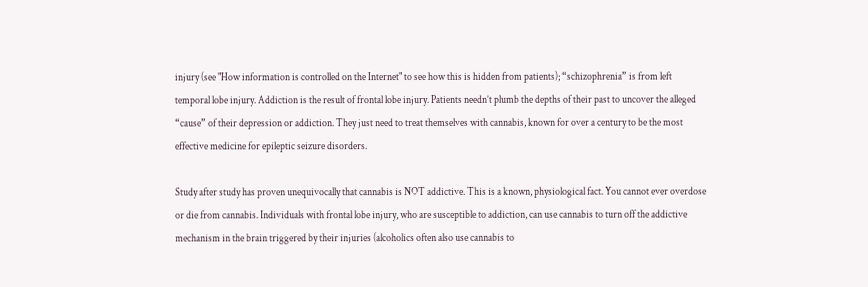injury (see "How information is controlled on the Internet" to see how this is hidden from patients); “schizophrenia” is from left temporal lobe injury. Addiction is the result of frontal lobe injury. Patients needn’t plumb the depths of their past to uncover the alleged “cause” of their depression or addiction. They just need to treat themselves with cannabis, known for over a century to be the most effective medicine for epileptic seizure disorders.

Study after study has proven unequivocally that cannabis is NOT addictive. This is a known, physiological fact. You cannot ever overdose or die from cannabis. Individuals with frontal lobe injury, who are susceptible to addiction, can use cannabis to turn off the addictive mechanism in the brain triggered by their injuries (alcoholics often also use cannabis to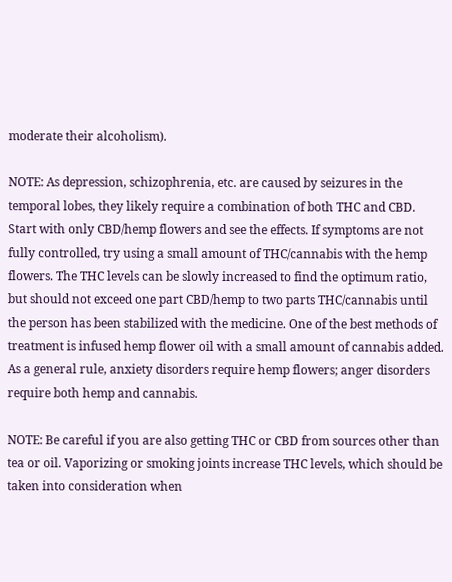moderate their alcoholism).

NOTE: As depression, schizophrenia, etc. are caused by seizures in the temporal lobes, they likely require a combination of both THC and CBD. Start with only CBD/hemp flowers and see the effects. If symptoms are not fully controlled, try using a small amount of THC/cannabis with the hemp flowers. The THC levels can be slowly increased to find the optimum ratio, but should not exceed one part CBD/hemp to two parts THC/cannabis until the person has been stabilized with the medicine. One of the best methods of treatment is infused hemp flower oil with a small amount of cannabis added. As a general rule, anxiety disorders require hemp flowers; anger disorders require both hemp and cannabis.

NOTE: Be careful if you are also getting THC or CBD from sources other than tea or oil. Vaporizing or smoking joints increase THC levels, which should be taken into consideration when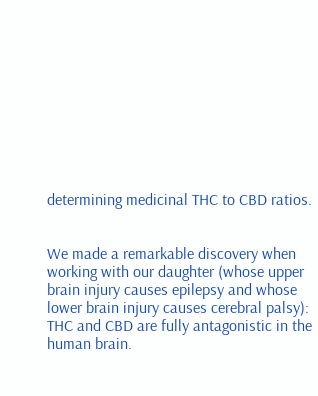determining medicinal THC to CBD ratios.


We made a remarkable discovery when working with our daughter (whose upper brain injury causes epilepsy and whose lower brain injury causes cerebral palsy): THC and CBD are fully antagonistic in the human brain.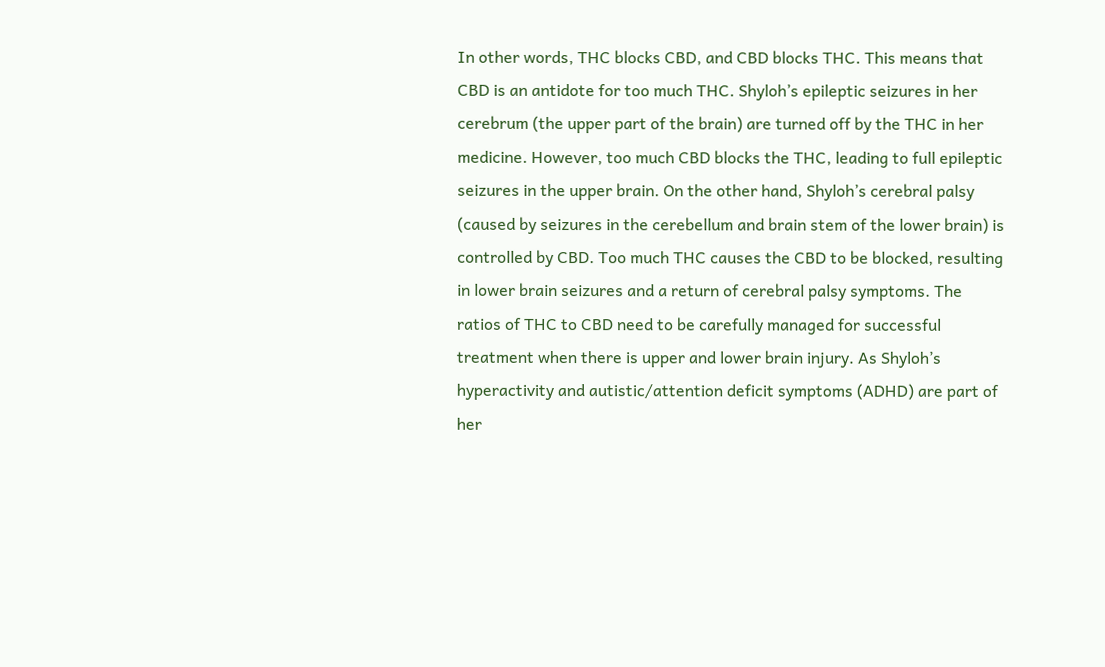In other words, THC blocks CBD, and CBD blocks THC. This means that CBD is an antidote for too much THC. Shyloh’s epileptic seizures in her cerebrum (the upper part of the brain) are turned off by the THC in her medicine. However, too much CBD blocks the THC, leading to full epileptic seizures in the upper brain. On the other hand, Shyloh’s cerebral palsy (caused by seizures in the cerebellum and brain stem of the lower brain) is controlled by CBD. Too much THC causes the CBD to be blocked, resulting in lower brain seizures and a return of cerebral palsy symptoms. The ratios of THC to CBD need to be carefully managed for successful treatment when there is upper and lower brain injury. As Shyloh’s hyperactivity and autistic/attention deficit symptoms (ADHD) are part of her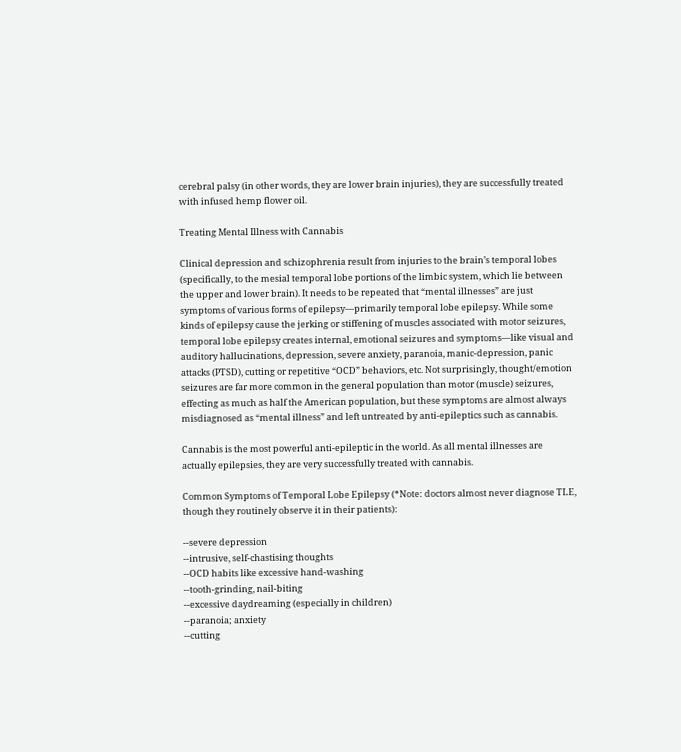cerebral palsy (in other words, they are lower brain injuries), they are successfully treated with infused hemp flower oil.

Treating Mental Illness with Cannabis

Clinical depression and schizophrenia result from injuries to the brain’s temporal lobes (specifically, to the mesial temporal lobe portions of the limbic system, which lie between the upper and lower brain). It needs to be repeated that “mental illnesses” are just symptoms of various forms of epilepsy—primarily temporal lobe epilepsy. While some kinds of epilepsy cause the jerking or stiffening of muscles associated with motor seizures, temporal lobe epilepsy creates internal, emotional seizures and symptoms—like visual and auditory hallucinations, depression, severe anxiety, paranoia, manic-depression, panic attacks (PTSD), cutting or repetitive “OCD” behaviors, etc. Not surprisingly, thought/emotion seizures are far more common in the general population than motor (muscle) seizures, effecting as much as half the American population, but these symptoms are almost always misdiagnosed as “mental illness” and left untreated by anti-epileptics such as cannabis.

Cannabis is the most powerful anti-epileptic in the world. As all mental illnesses are actually epilepsies, they are very successfully treated with cannabis.

Common Symptoms of Temporal Lobe Epilepsy (*Note: doctors almost never diagnose TLE, though they routinely observe it in their patients):

--severe depression
--intrusive, self-chastising thoughts
--OCD habits like excessive hand-washing
--tooth-grinding, nail-biting
--excessive daydreaming (especially in children)
--paranoia; anxiety
--cutting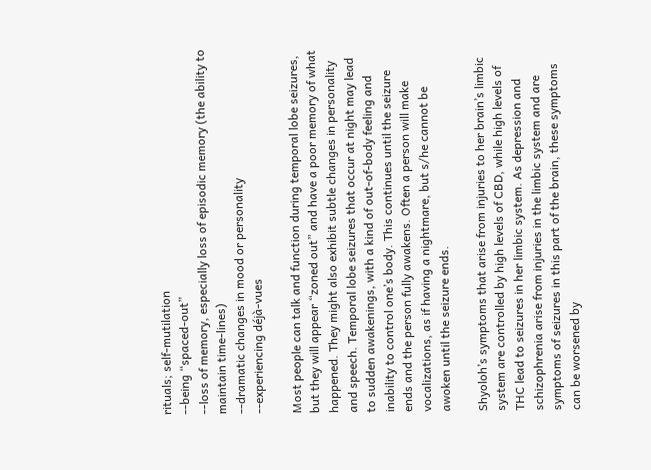rituals; self-mutilation
--being “spaced-out”
--loss of memory, especially loss of episodic memory (the ability to maintain time-lines)
--dramatic changes in mood or personality
--experiencing déjà-vues

Most people can talk and function during temporal lobe seizures, but they will appear “zoned out” and have a poor memory of what happened. They might also exhibit subtle changes in personality and speech. Temporal lobe seizures that occur at night may lead to sudden awakenings, with a kind of out-of-body feeling and inability to control one’s body. This continues until the seizure ends and the person fully awakens. Often a person will make vocalizations, as if having a nightmare, but s/he cannot be awoken until the seizure ends.

Shyoloh’s symptoms that arise from injuries to her brain’s limbic system are controlled by high levels of CBD, while high levels of THC lead to seizures in her limbic system. As depression and schizophrenia arise from injuries in the limbic system and are symptoms of seizures in this part of the brain, these symptoms can be worsened by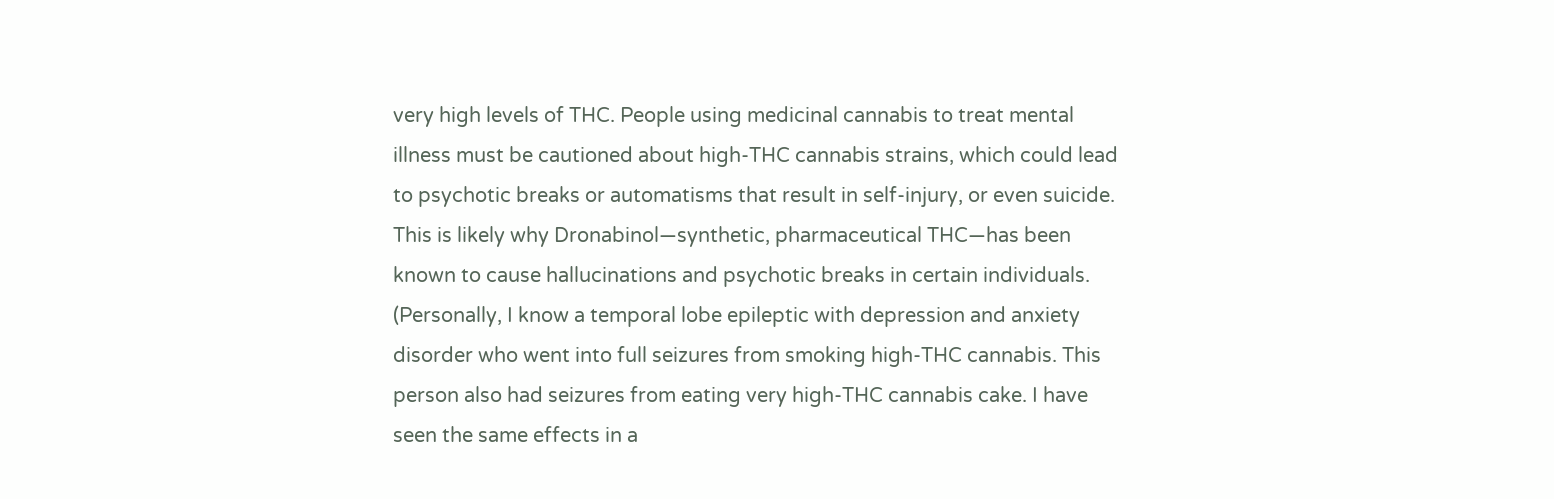very high levels of THC. People using medicinal cannabis to treat mental illness must be cautioned about high-THC cannabis strains, which could lead to psychotic breaks or automatisms that result in self-injury, or even suicide. This is likely why Dronabinol—synthetic, pharmaceutical THC—has been known to cause hallucinations and psychotic breaks in certain individuals. (Personally, I know a temporal lobe epileptic with depression and anxiety disorder who went into full seizures from smoking high-THC cannabis. This person also had seizures from eating very high-THC cannabis cake. I have seen the same effects in a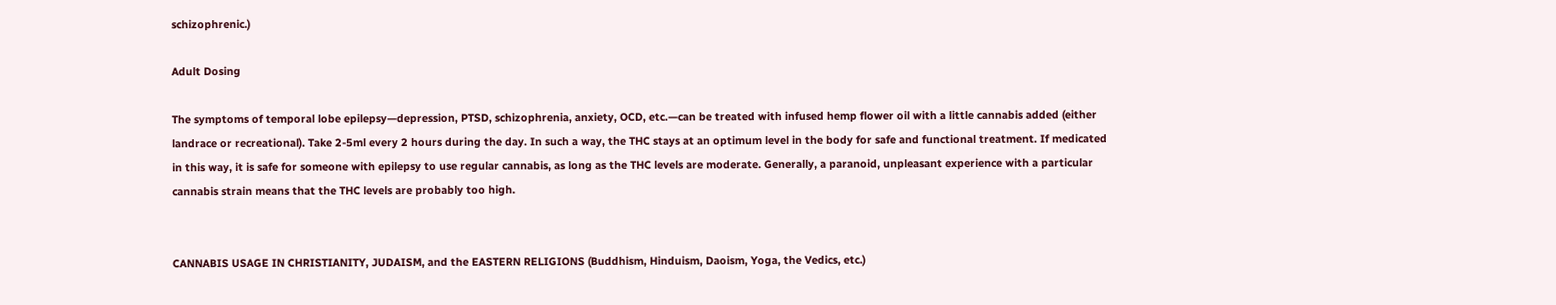schizophrenic.)

Adult Dosing

The symptoms of temporal lobe epilepsy—depression, PTSD, schizophrenia, anxiety, OCD, etc.—can be treated with infused hemp flower oil with a little cannabis added (either landrace or recreational). Take 2-5ml every 2 hours during the day. In such a way, the THC stays at an optimum level in the body for safe and functional treatment. If medicated in this way, it is safe for someone with epilepsy to use regular cannabis, as long as the THC levels are moderate. Generally, a paranoid, unpleasant experience with a particular cannabis strain means that the THC levels are probably too high.


CANNABIS USAGE IN CHRISTIANITY, JUDAISM, and the EASTERN RELIGIONS (Buddhism, Hinduism, Daoism, Yoga, the Vedics, etc.)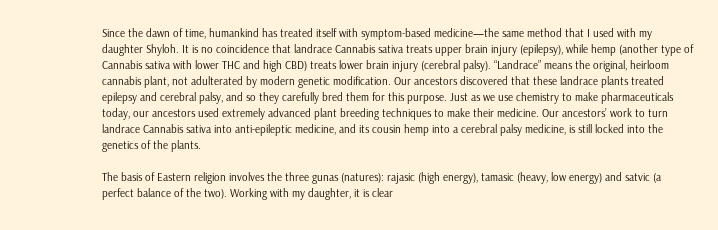Since the dawn of time, humankind has treated itself with symptom-based medicine—the same method that I used with my daughter Shyloh. It is no coincidence that landrace Cannabis sativa treats upper brain injury (epilepsy), while hemp (another type of Cannabis sativa with lower THC and high CBD) treats lower brain injury (cerebral palsy). “Landrace” means the original, heirloom cannabis plant, not adulterated by modern genetic modification. Our ancestors discovered that these landrace plants treated epilepsy and cerebral palsy, and so they carefully bred them for this purpose. Just as we use chemistry to make pharmaceuticals today, our ancestors used extremely advanced plant breeding techniques to make their medicine. Our ancestors’ work to turn landrace Cannabis sativa into anti-epileptic medicine, and its cousin hemp into a cerebral palsy medicine, is still locked into the genetics of the plants.

The basis of Eastern religion involves the three gunas (natures): rajasic (high energy), tamasic (heavy, low energy) and satvic (a perfect balance of the two). Working with my daughter, it is clear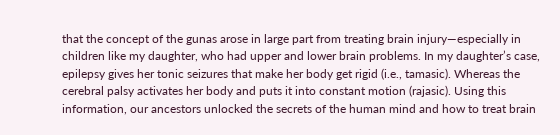that the concept of the gunas arose in large part from treating brain injury—especially in children like my daughter, who had upper and lower brain problems. In my daughter’s case, epilepsy gives her tonic seizures that make her body get rigid (i.e., tamasic). Whereas the cerebral palsy activates her body and puts it into constant motion (rajasic). Using this information, our ancestors unlocked the secrets of the human mind and how to treat brain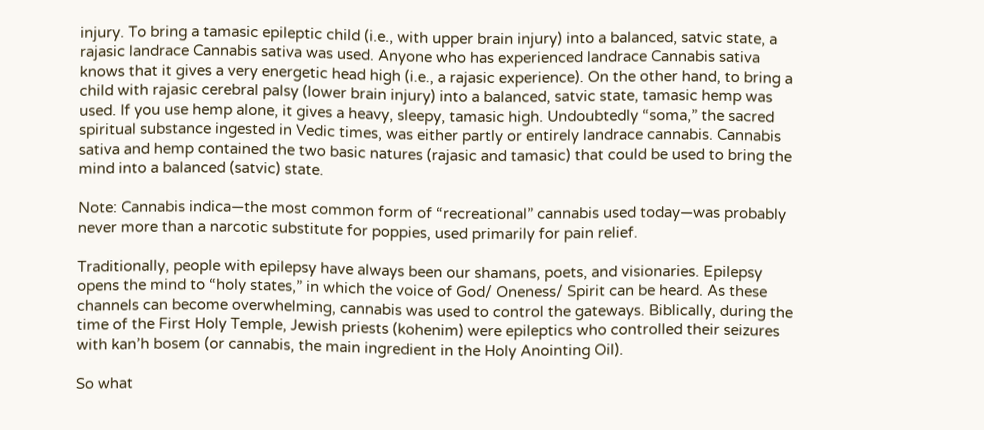injury. To bring a tamasic epileptic child (i.e., with upper brain injury) into a balanced, satvic state, a rajasic landrace Cannabis sativa was used. Anyone who has experienced landrace Cannabis sativa knows that it gives a very energetic head high (i.e., a rajasic experience). On the other hand, to bring a child with rajasic cerebral palsy (lower brain injury) into a balanced, satvic state, tamasic hemp was used. If you use hemp alone, it gives a heavy, sleepy, tamasic high. Undoubtedly “soma,” the sacred spiritual substance ingested in Vedic times, was either partly or entirely landrace cannabis. Cannabis sativa and hemp contained the two basic natures (rajasic and tamasic) that could be used to bring the mind into a balanced (satvic) state.

Note: Cannabis indica—the most common form of “recreational” cannabis used today—was probably never more than a narcotic substitute for poppies, used primarily for pain relief.

Traditionally, people with epilepsy have always been our shamans, poets, and visionaries. Epilepsy opens the mind to “holy states,” in which the voice of God/ Oneness/ Spirit can be heard. As these channels can become overwhelming, cannabis was used to control the gateways. Biblically, during the time of the First Holy Temple, Jewish priests (kohenim) were epileptics who controlled their seizures with kan’h bosem (or cannabis, the main ingredient in the Holy Anointing Oil).

So what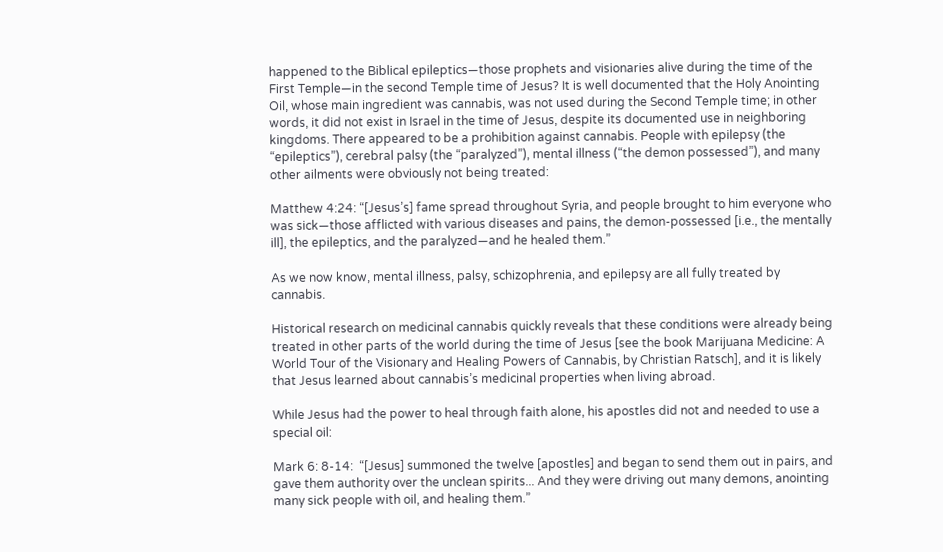happened to the Biblical epileptics—those prophets and visionaries alive during the time of the First Temple—in the second Temple time of Jesus? It is well documented that the Holy Anointing Oil, whose main ingredient was cannabis, was not used during the Second Temple time; in other words, it did not exist in Israel in the time of Jesus, despite its documented use in neighboring kingdoms. There appeared to be a prohibition against cannabis. People with epilepsy (the “epileptics”), cerebral palsy (the “paralyzed”), mental illness (“the demon possessed”), and many other ailments were obviously not being treated:

Matthew 4:24: “[Jesus’s] fame spread throughout Syria, and people brought to him everyone who was sick—those afflicted with various diseases and pains, the demon-possessed [i.e., the mentally ill], the epileptics, and the paralyzed—and he healed them.”

As we now know, mental illness, palsy, schizophrenia, and epilepsy are all fully treated by cannabis.

Historical research on medicinal cannabis quickly reveals that these conditions were already being treated in other parts of the world during the time of Jesus [see the book Marijuana Medicine: A World Tour of the Visionary and Healing Powers of Cannabis, by Christian Ratsch], and it is likely that Jesus learned about cannabis’s medicinal properties when living abroad.

While Jesus had the power to heal through faith alone, his apostles did not and needed to use a special oil:

Mark 6: 8-14:  “[Jesus] summoned the twelve [apostles] and began to send them out in pairs, and gave them authority over the unclean spirits... And they were driving out many demons, anointing many sick people with oil, and healing them.”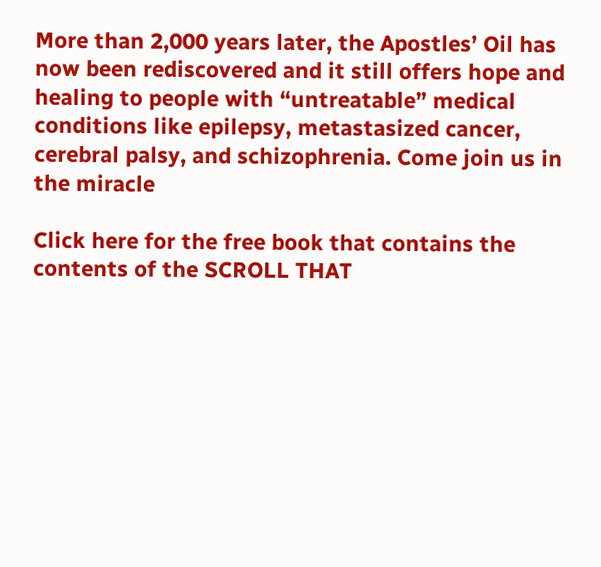More than 2,000 years later, the Apostles’ Oil has now been rediscovered and it still offers hope and healing to people with “untreatable” medical conditions like epilepsy, metastasized cancer, cerebral palsy, and schizophrenia. Come join us in the miracle

Click here for the free book that contains the contents of the SCROLL THAT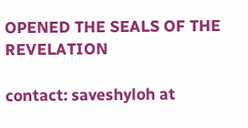OPENED THE SEALS OF THE REVELATION

contact: saveshyloh at